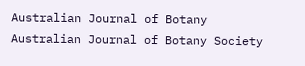Australian Journal of Botany Australian Journal of Botany Society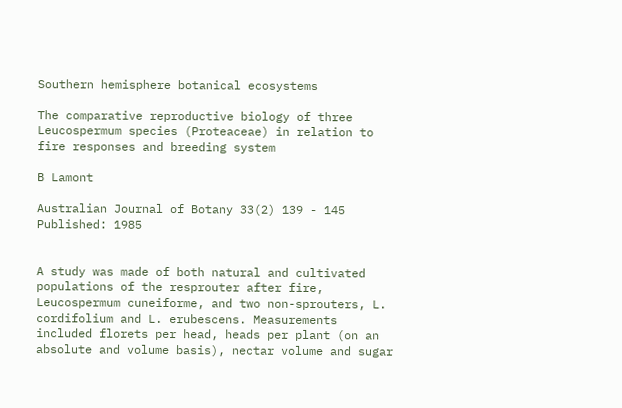Southern hemisphere botanical ecosystems

The comparative reproductive biology of three Leucospermum species (Proteaceae) in relation to fire responses and breeding system

B Lamont

Australian Journal of Botany 33(2) 139 - 145
Published: 1985


A study was made of both natural and cultivated populations of the resprouter after fire, Leucospermum cuneiforme, and two non-sprouters, L. cordifolium and L. erubescens. Measurements included florets per head, heads per plant (on an absolute and volume basis), nectar volume and sugar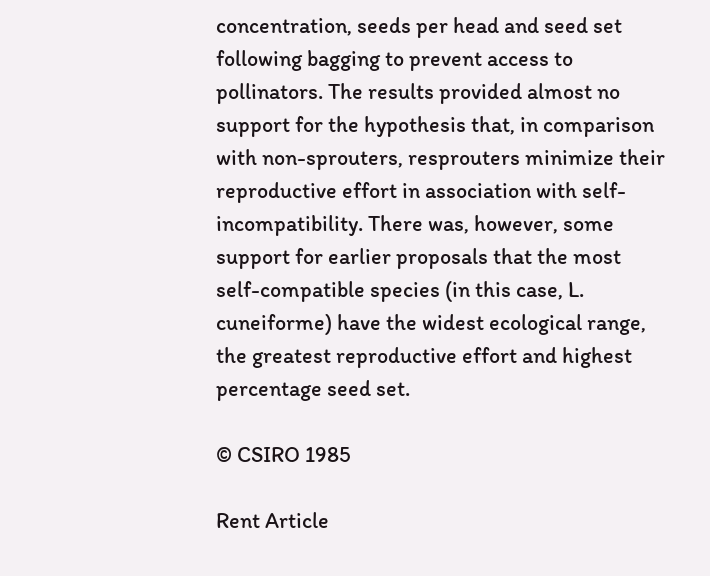concentration, seeds per head and seed set following bagging to prevent access to pollinators. The results provided almost no support for the hypothesis that, in comparison with non-sprouters, resprouters minimize their reproductive effort in association with self-incompatibility. There was, however, some support for earlier proposals that the most self-compatible species (in this case, L. cuneiforme) have the widest ecological range, the greatest reproductive effort and highest percentage seed set.

© CSIRO 1985

Rent Article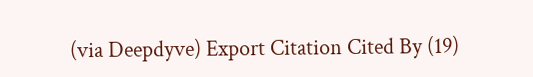(via Deepdyve) Export Citation Cited By (19)